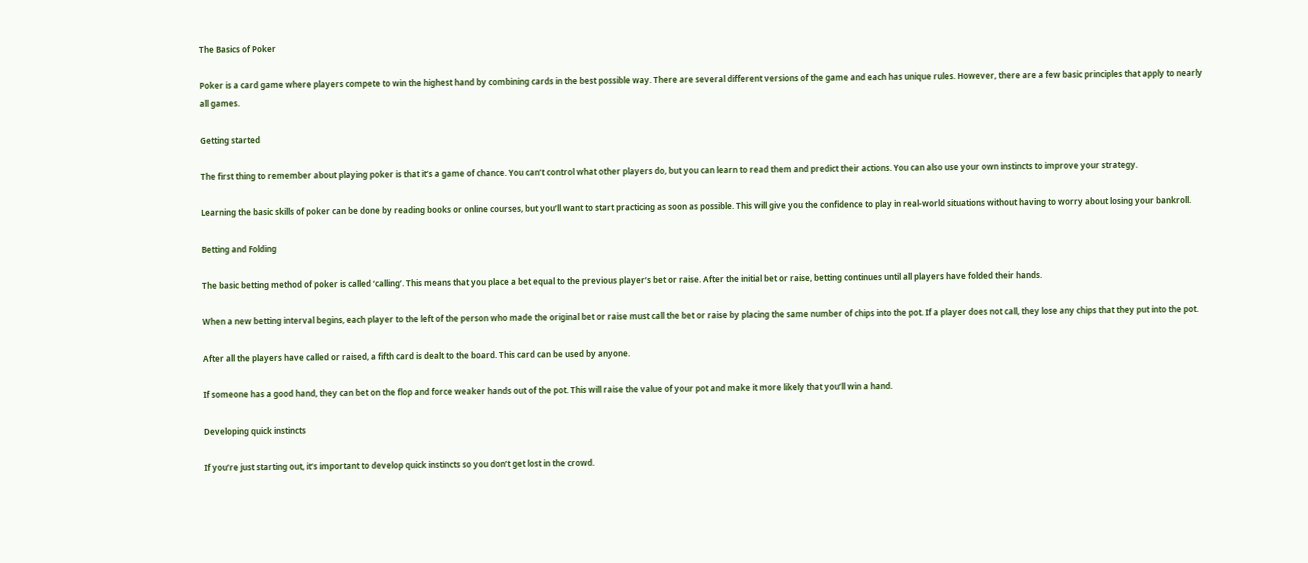The Basics of Poker

Poker is a card game where players compete to win the highest hand by combining cards in the best possible way. There are several different versions of the game and each has unique rules. However, there are a few basic principles that apply to nearly all games.

Getting started

The first thing to remember about playing poker is that it’s a game of chance. You can’t control what other players do, but you can learn to read them and predict their actions. You can also use your own instincts to improve your strategy.

Learning the basic skills of poker can be done by reading books or online courses, but you’ll want to start practicing as soon as possible. This will give you the confidence to play in real-world situations without having to worry about losing your bankroll.

Betting and Folding

The basic betting method of poker is called ‘calling’. This means that you place a bet equal to the previous player’s bet or raise. After the initial bet or raise, betting continues until all players have folded their hands.

When a new betting interval begins, each player to the left of the person who made the original bet or raise must call the bet or raise by placing the same number of chips into the pot. If a player does not call, they lose any chips that they put into the pot.

After all the players have called or raised, a fifth card is dealt to the board. This card can be used by anyone.

If someone has a good hand, they can bet on the flop and force weaker hands out of the pot. This will raise the value of your pot and make it more likely that you’ll win a hand.

Developing quick instincts

If you’re just starting out, it’s important to develop quick instincts so you don’t get lost in the crowd.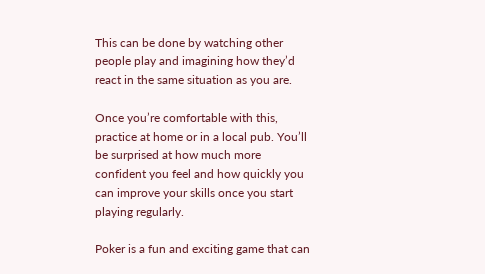This can be done by watching other people play and imagining how they’d react in the same situation as you are.

Once you’re comfortable with this, practice at home or in a local pub. You’ll be surprised at how much more confident you feel and how quickly you can improve your skills once you start playing regularly.

Poker is a fun and exciting game that can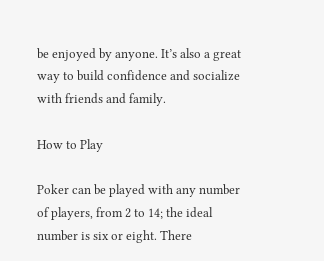be enjoyed by anyone. It’s also a great way to build confidence and socialize with friends and family.

How to Play

Poker can be played with any number of players, from 2 to 14; the ideal number is six or eight. There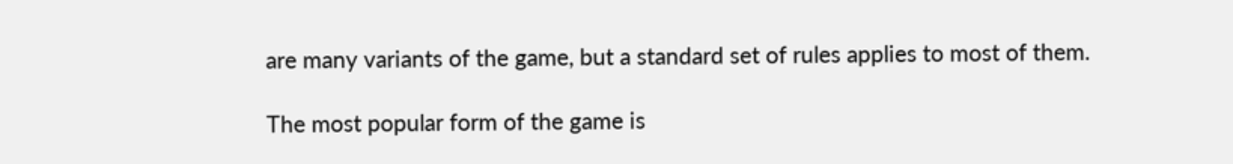are many variants of the game, but a standard set of rules applies to most of them.

The most popular form of the game is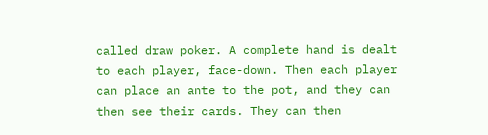called draw poker. A complete hand is dealt to each player, face-down. Then each player can place an ante to the pot, and they can then see their cards. They can then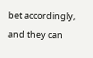bet accordingly, and they can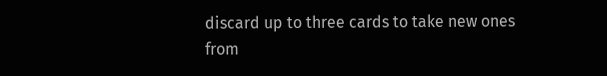discard up to three cards to take new ones from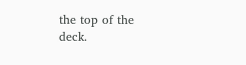the top of the deck.